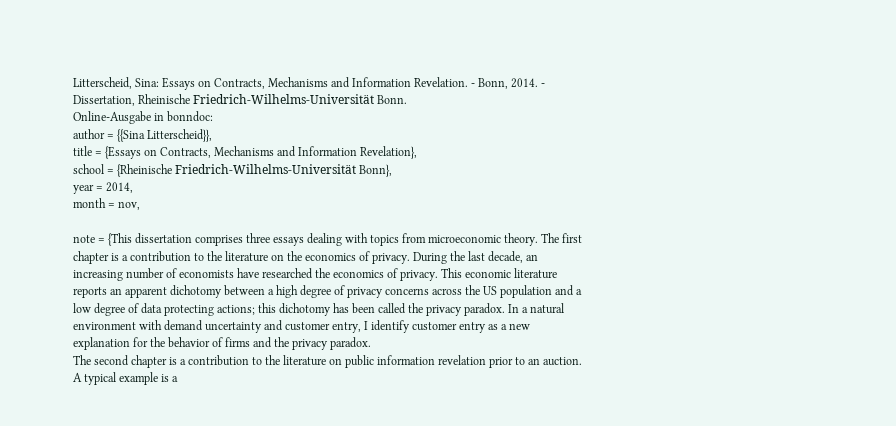Litterscheid, Sina: Essays on Contracts, Mechanisms and Information Revelation. - Bonn, 2014. - Dissertation, Rheinische Friedrich-Wilhelms-Universität Bonn.
Online-Ausgabe in bonndoc:
author = {{Sina Litterscheid}},
title = {Essays on Contracts, Mechanisms and Information Revelation},
school = {Rheinische Friedrich-Wilhelms-Universität Bonn},
year = 2014,
month = nov,

note = {This dissertation comprises three essays dealing with topics from microeconomic theory. The first chapter is a contribution to the literature on the economics of privacy. During the last decade, an increasing number of economists have researched the economics of privacy. This economic literature reports an apparent dichotomy between a high degree of privacy concerns across the US population and a low degree of data protecting actions; this dichotomy has been called the privacy paradox. In a natural environment with demand uncertainty and customer entry, I identify customer entry as a new explanation for the behavior of firms and the privacy paradox.
The second chapter is a contribution to the literature on public information revelation prior to an auction. A typical example is a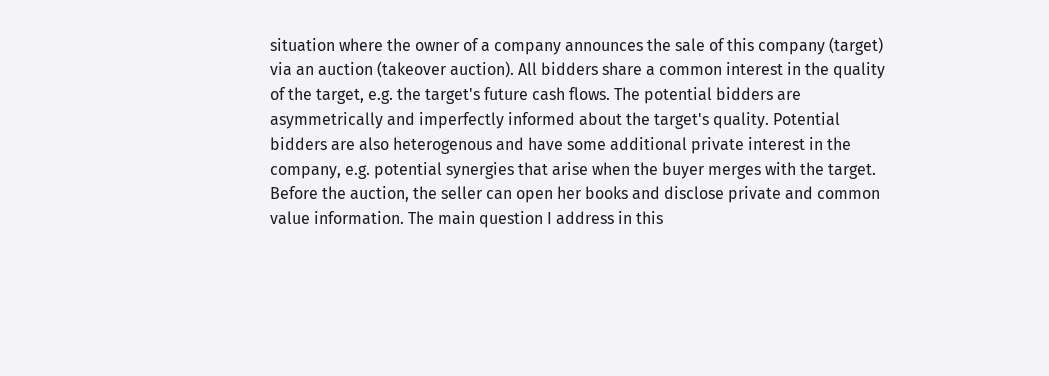situation where the owner of a company announces the sale of this company (target) via an auction (takeover auction). All bidders share a common interest in the quality of the target, e.g. the target's future cash flows. The potential bidders are asymmetrically and imperfectly informed about the target's quality. Potential bidders are also heterogenous and have some additional private interest in the company, e.g. potential synergies that arise when the buyer merges with the target. Before the auction, the seller can open her books and disclose private and common value information. The main question I address in this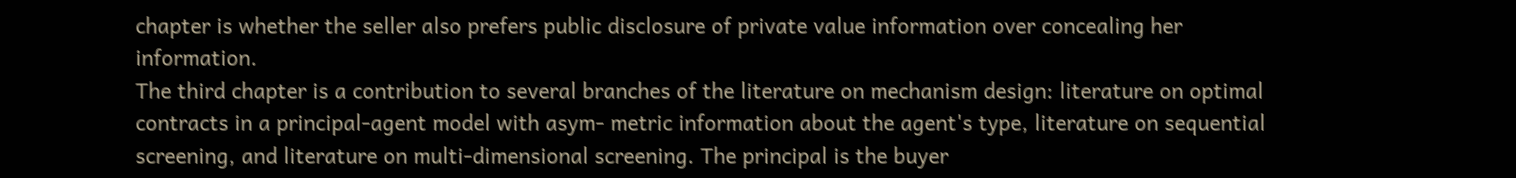chapter is whether the seller also prefers public disclosure of private value information over concealing her information.
The third chapter is a contribution to several branches of the literature on mechanism design: literature on optimal contracts in a principal-agent model with asym- metric information about the agent's type, literature on sequential screening, and literature on multi-dimensional screening. The principal is the buyer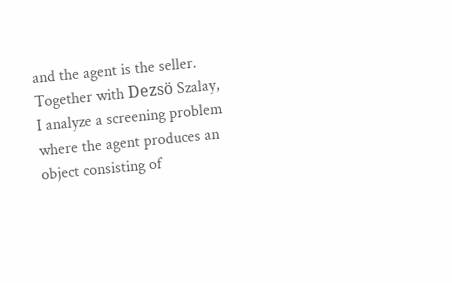and the agent is the seller. Together with Dezsö Szalay, I analyze a screening problem where the agent produces an object consisting of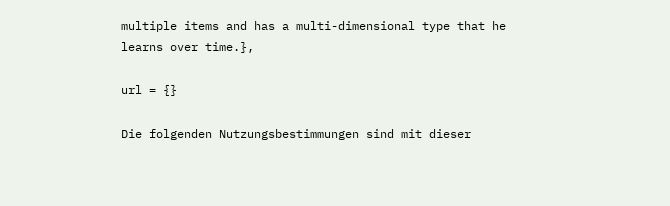multiple items and has a multi-dimensional type that he learns over time.},

url = {}

Die folgenden Nutzungsbestimmungen sind mit dieser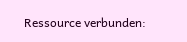Ressource verbunden: